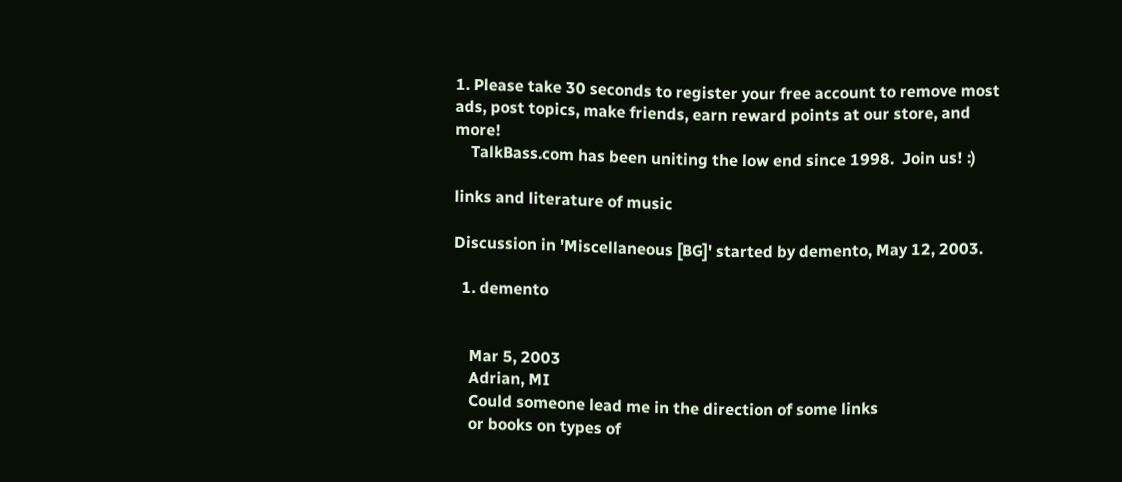1. Please take 30 seconds to register your free account to remove most ads, post topics, make friends, earn reward points at our store, and more!
    TalkBass.com has been uniting the low end since 1998.  Join us! :)

links and literature of music

Discussion in 'Miscellaneous [BG]' started by demento, May 12, 2003.

  1. demento


    Mar 5, 2003
    Adrian, MI
    Could someone lead me in the direction of some links
    or books on types of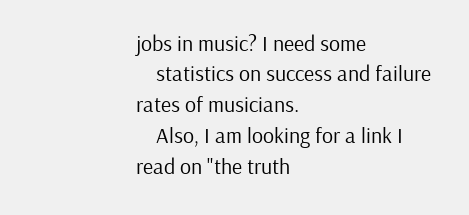jobs in music? I need some
    statistics on success and failure rates of musicians.
    Also, I am looking for a link I read on "the truth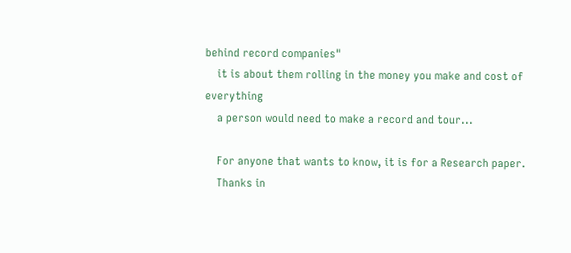behind record companies"
    it is about them rolling in the money you make and cost of everything
    a person would need to make a record and tour...

    For anyone that wants to know, it is for a Research paper.
    Thanks in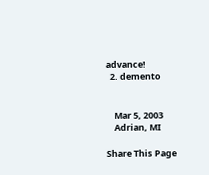advance!
  2. demento


    Mar 5, 2003
    Adrian, MI

Share This Page